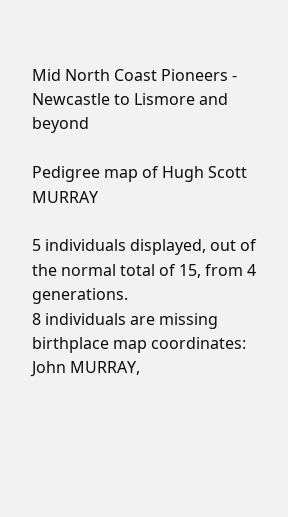Mid North Coast Pioneers - Newcastle to Lismore and beyond

Pedigree map of Hugh Scott MURRAY

5 individuals displayed, out of the normal total of 15, from 4 generations.
8 individuals are missing birthplace map coordinates: John MURRAY,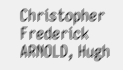Christopher Frederick ARNOLD, Hugh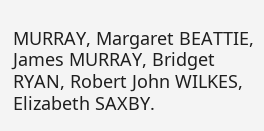MURRAY, Margaret BEATTIE, James MURRAY, Bridget RYAN, Robert John WILKES, Elizabeth SAXBY.